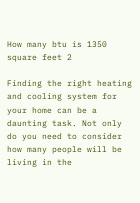How many btu is 1350 square feet 2

Finding the right heating and cooling system for your home can be a daunting task. Not only do you need to consider how many people will be living in the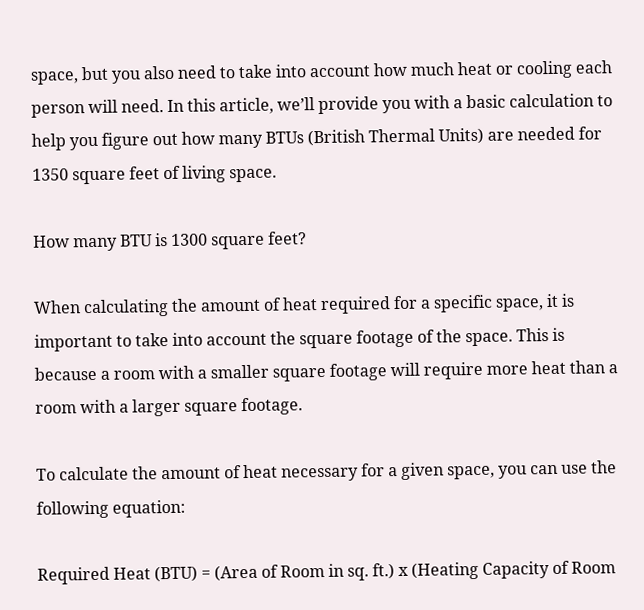space, but you also need to take into account how much heat or cooling each person will need. In this article, we’ll provide you with a basic calculation to help you figure out how many BTUs (British Thermal Units) are needed for 1350 square feet of living space.

How many BTU is 1300 square feet?

When calculating the amount of heat required for a specific space, it is important to take into account the square footage of the space. This is because a room with a smaller square footage will require more heat than a room with a larger square footage.

To calculate the amount of heat necessary for a given space, you can use the following equation:

Required Heat (BTU) = (Area of Room in sq. ft.) x (Heating Capacity of Room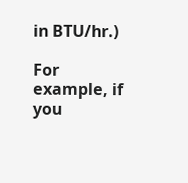in BTU/hr.)

For example, if you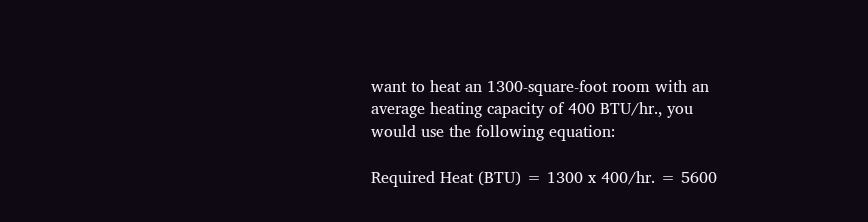want to heat an 1300-square-foot room with an average heating capacity of 400 BTU/hr., you would use the following equation:

Required Heat (BTU) = 1300 x 400/hr. = 5600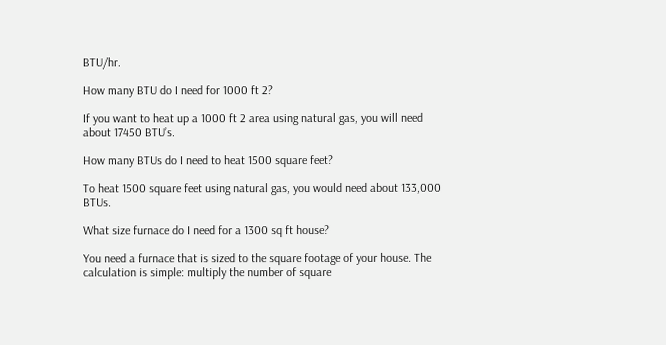BTU/hr.

How many BTU do I need for 1000 ft 2?

If you want to heat up a 1000 ft 2 area using natural gas, you will need about 17450 BTU’s.

How many BTUs do I need to heat 1500 square feet?

To heat 1500 square feet using natural gas, you would need about 133,000 BTUs.

What size furnace do I need for a 1300 sq ft house?

You need a furnace that is sized to the square footage of your house. The calculation is simple: multiply the number of square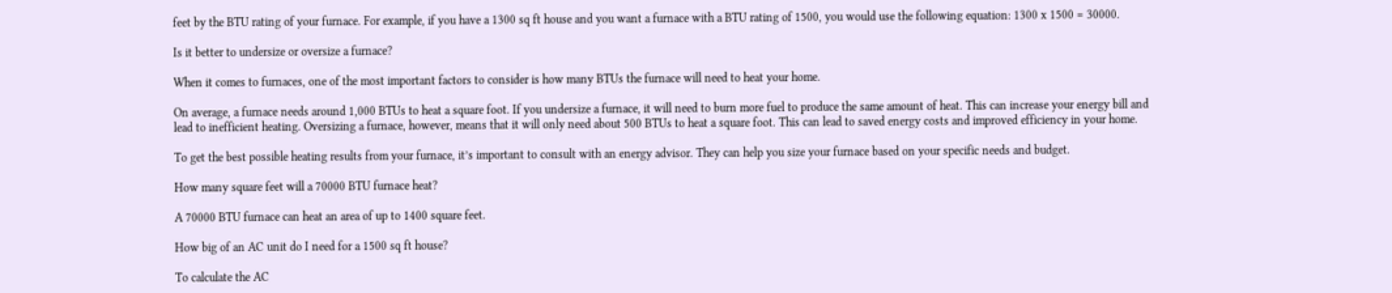feet by the BTU rating of your furnace. For example, if you have a 1300 sq ft house and you want a furnace with a BTU rating of 1500, you would use the following equation: 1300 x 1500 = 30000.

Is it better to undersize or oversize a furnace?

When it comes to furnaces, one of the most important factors to consider is how many BTUs the furnace will need to heat your home.

On average, a furnace needs around 1,000 BTUs to heat a square foot. If you undersize a furnace, it will need to burn more fuel to produce the same amount of heat. This can increase your energy bill and lead to inefficient heating. Oversizing a furnace, however, means that it will only need about 500 BTUs to heat a square foot. This can lead to saved energy costs and improved efficiency in your home.

To get the best possible heating results from your furnace, it’s important to consult with an energy advisor. They can help you size your furnace based on your specific needs and budget.

How many square feet will a 70000 BTU furnace heat?

A 70000 BTU furnace can heat an area of up to 1400 square feet.

How big of an AC unit do I need for a 1500 sq ft house?

To calculate the AC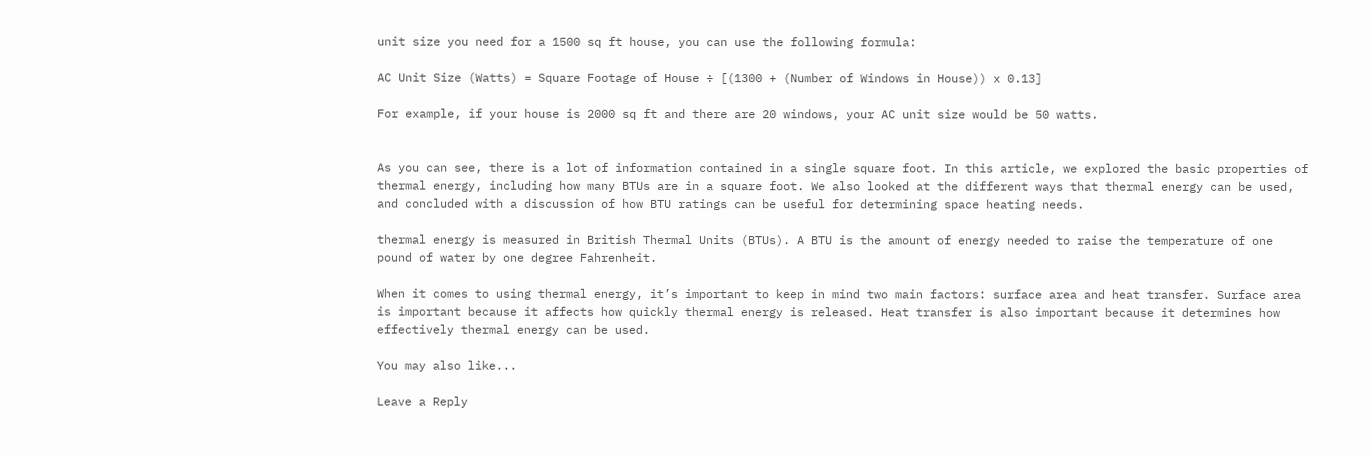unit size you need for a 1500 sq ft house, you can use the following formula:

AC Unit Size (Watts) = Square Footage of House ÷ [(1300 + (Number of Windows in House)) x 0.13]

For example, if your house is 2000 sq ft and there are 20 windows, your AC unit size would be 50 watts.


As you can see, there is a lot of information contained in a single square foot. In this article, we explored the basic properties of thermal energy, including how many BTUs are in a square foot. We also looked at the different ways that thermal energy can be used, and concluded with a discussion of how BTU ratings can be useful for determining space heating needs.

thermal energy is measured in British Thermal Units (BTUs). A BTU is the amount of energy needed to raise the temperature of one pound of water by one degree Fahrenheit.

When it comes to using thermal energy, it’s important to keep in mind two main factors: surface area and heat transfer. Surface area is important because it affects how quickly thermal energy is released. Heat transfer is also important because it determines how effectively thermal energy can be used.

You may also like...

Leave a Reply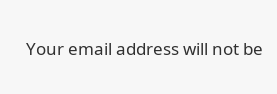Your email address will not be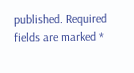published. Required fields are marked *